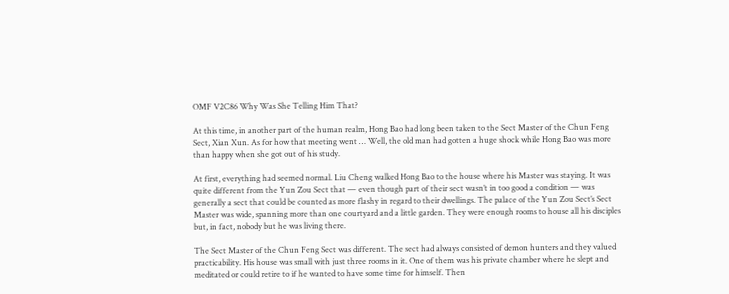OMF V2C86 Why Was She Telling Him That?

At this time, in another part of the human realm, Hong Bao had long been taken to the Sect Master of the Chun Feng Sect, Xian Xun. As for how that meeting went … Well, the old man had gotten a huge shock while Hong Bao was more than happy when she got out of his study.

At first, everything had seemed normal. Liu Cheng walked Hong Bao to the house where his Master was staying. It was quite different from the Yun Zou Sect that — even though part of their sect wasn’t in too good a condition — was generally a sect that could be counted as more flashy in regard to their dwellings. The palace of the Yun Zou Sect’s Sect Master was wide, spanning more than one courtyard and a little garden. They were enough rooms to house all his disciples but, in fact, nobody but he was living there.

The Sect Master of the Chun Feng Sect was different. The sect had always consisted of demon hunters and they valued practicability. His house was small with just three rooms in it. One of them was his private chamber where he slept and meditated or could retire to if he wanted to have some time for himself. Then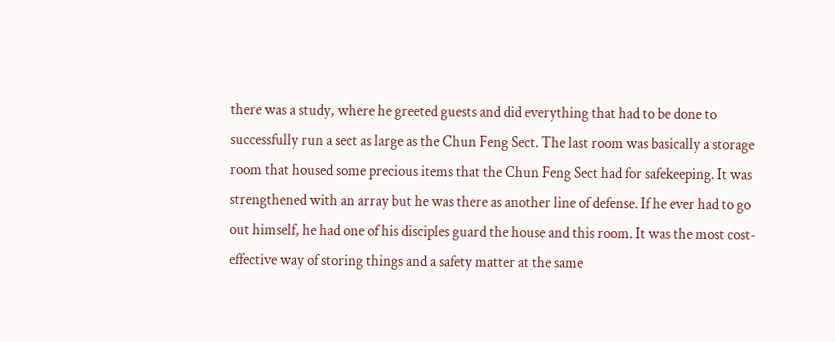there was a study, where he greeted guests and did everything that had to be done to successfully run a sect as large as the Chun Feng Sect. The last room was basically a storage room that housed some precious items that the Chun Feng Sect had for safekeeping. It was strengthened with an array but he was there as another line of defense. If he ever had to go out himself, he had one of his disciples guard the house and this room. It was the most cost-effective way of storing things and a safety matter at the same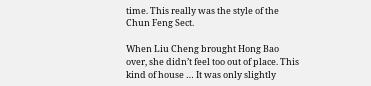time. This really was the style of the Chun Feng Sect.

When Liu Cheng brought Hong Bao over, she didn’t feel too out of place. This kind of house … It was only slightly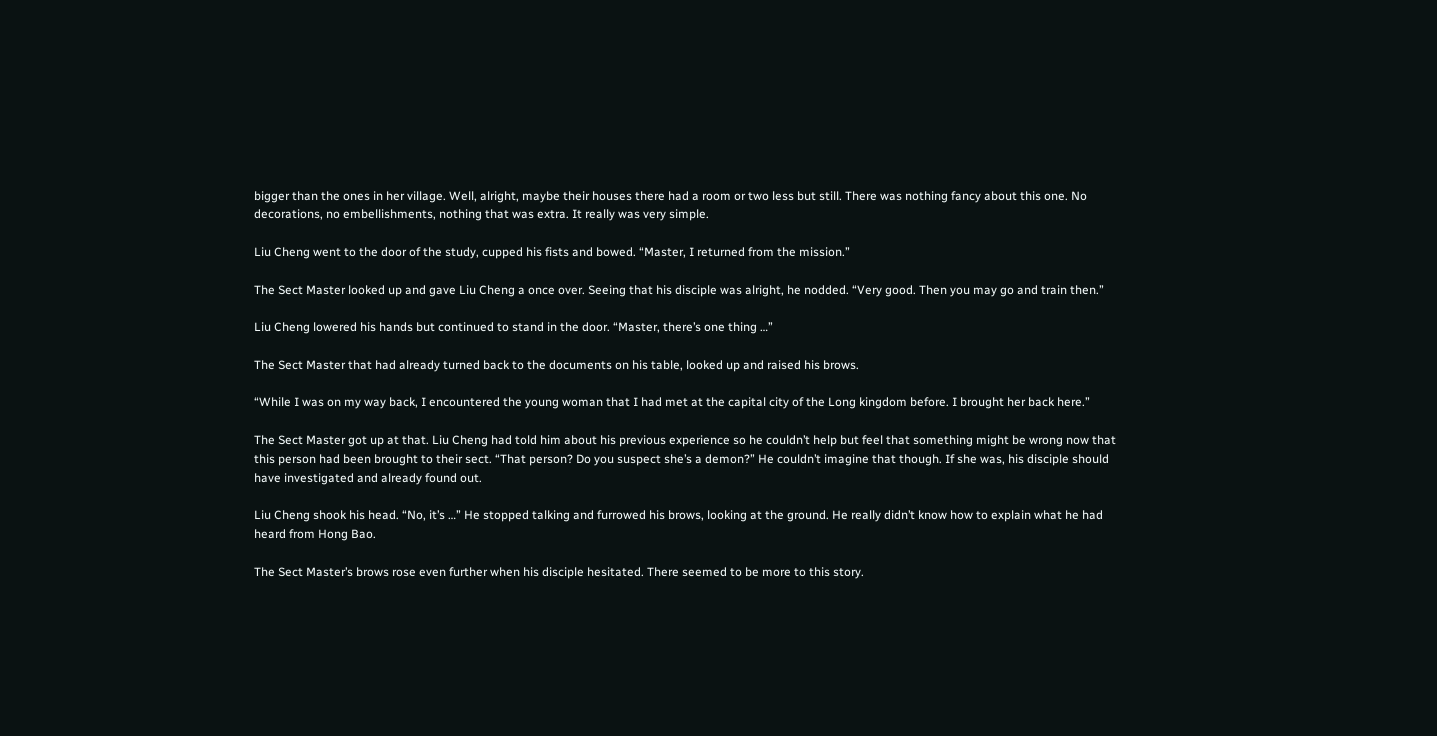bigger than the ones in her village. Well, alright, maybe their houses there had a room or two less but still. There was nothing fancy about this one. No decorations, no embellishments, nothing that was extra. It really was very simple.

Liu Cheng went to the door of the study, cupped his fists and bowed. “Master, I returned from the mission.”

The Sect Master looked up and gave Liu Cheng a once over. Seeing that his disciple was alright, he nodded. “Very good. Then you may go and train then.”

Liu Cheng lowered his hands but continued to stand in the door. “Master, there’s one thing …”

The Sect Master that had already turned back to the documents on his table, looked up and raised his brows.

“While I was on my way back, I encountered the young woman that I had met at the capital city of the Long kingdom before. I brought her back here.”

The Sect Master got up at that. Liu Cheng had told him about his previous experience so he couldn’t help but feel that something might be wrong now that this person had been brought to their sect. “That person? Do you suspect she’s a demon?” He couldn’t imagine that though. If she was, his disciple should have investigated and already found out.

Liu Cheng shook his head. “No, it’s …” He stopped talking and furrowed his brows, looking at the ground. He really didn’t know how to explain what he had heard from Hong Bao.

The Sect Master’s brows rose even further when his disciple hesitated. There seemed to be more to this story.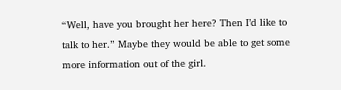“Well, have you brought her here? Then I’d like to talk to her.” Maybe they would be able to get some more information out of the girl.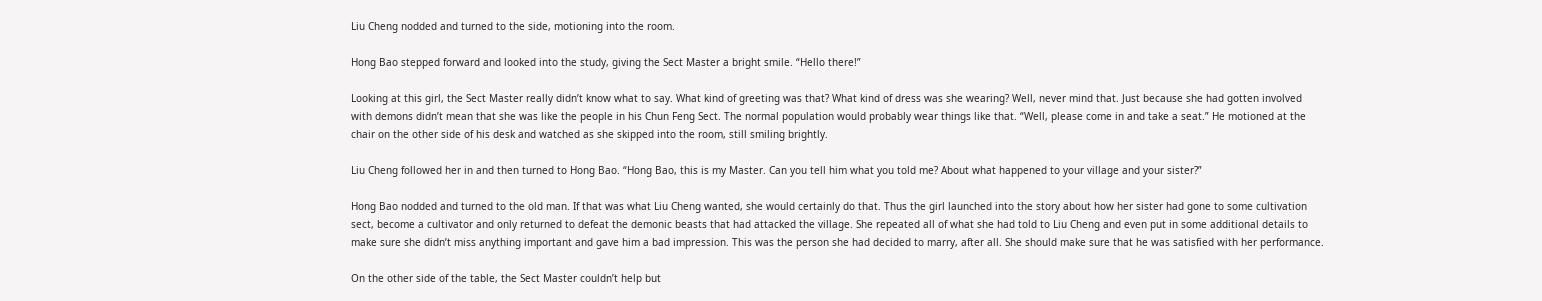Liu Cheng nodded and turned to the side, motioning into the room.

Hong Bao stepped forward and looked into the study, giving the Sect Master a bright smile. “Hello there!”

Looking at this girl, the Sect Master really didn’t know what to say. What kind of greeting was that? What kind of dress was she wearing? Well, never mind that. Just because she had gotten involved with demons didn’t mean that she was like the people in his Chun Feng Sect. The normal population would probably wear things like that. “Well, please come in and take a seat.” He motioned at the chair on the other side of his desk and watched as she skipped into the room, still smiling brightly.

Liu Cheng followed her in and then turned to Hong Bao. “Hong Bao, this is my Master. Can you tell him what you told me? About what happened to your village and your sister?”

Hong Bao nodded and turned to the old man. If that was what Liu Cheng wanted, she would certainly do that. Thus the girl launched into the story about how her sister had gone to some cultivation sect, become a cultivator and only returned to defeat the demonic beasts that had attacked the village. She repeated all of what she had told to Liu Cheng and even put in some additional details to make sure she didn’t miss anything important and gave him a bad impression. This was the person she had decided to marry, after all. She should make sure that he was satisfied with her performance.

On the other side of the table, the Sect Master couldn’t help but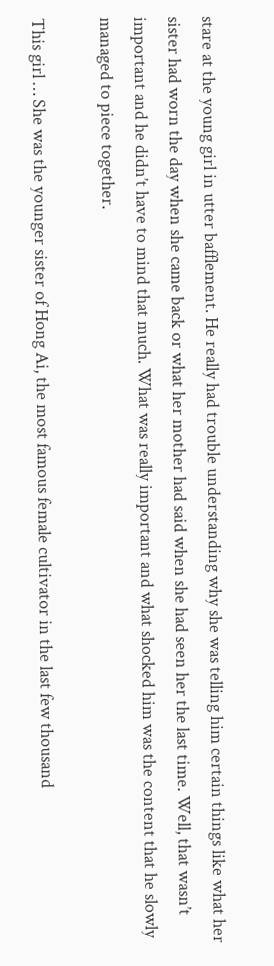stare at the young girl in utter bafflement. He really had trouble understanding why she was telling him certain things like what her sister had worn the day when she came back or what her mother had said when she had seen her the last time. Well, that wasn’t important and he didn’t have to mind that much. What was really important and what shocked him was the content that he slowly managed to piece together.

This girl … She was the younger sister of Hong Ai, the most famous female cultivator in the last few thousand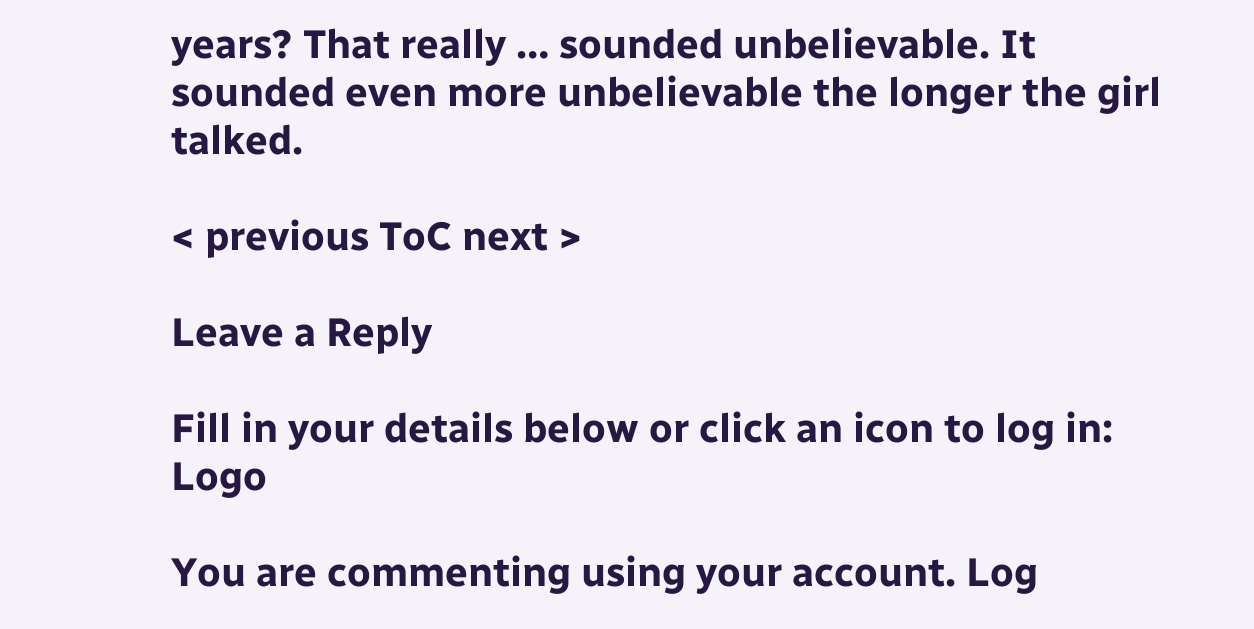years? That really … sounded unbelievable. It sounded even more unbelievable the longer the girl talked.

< previous ToC next >

Leave a Reply

Fill in your details below or click an icon to log in: Logo

You are commenting using your account. Log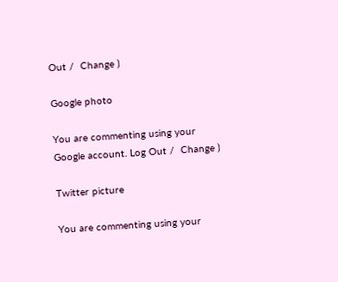Out /  Change )

Google photo

You are commenting using your Google account. Log Out /  Change )

Twitter picture

You are commenting using your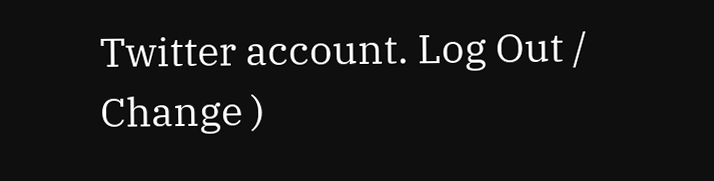Twitter account. Log Out /  Change )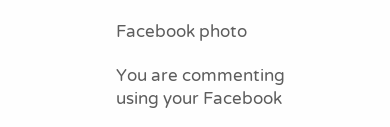Facebook photo

You are commenting using your Facebook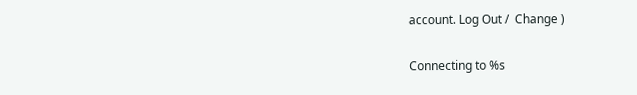account. Log Out /  Change )

Connecting to %s